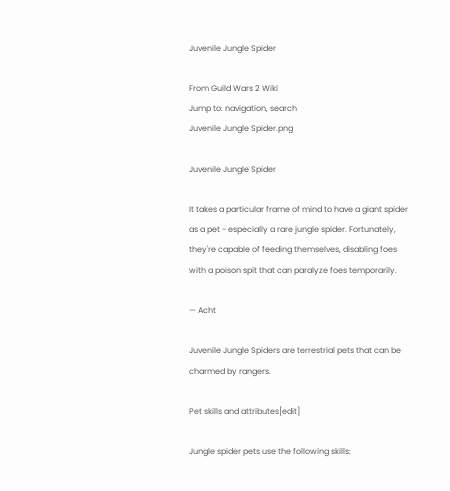Juvenile Jungle Spider

From Guild Wars 2 Wiki
Jump to: navigation, search
Juvenile Jungle Spider.png

Juvenile Jungle Spider

It takes a particular frame of mind to have a giant spider as a pet - especially a rare jungle spider. Fortunately, they're capable of feeding themselves, disabling foes with a poison spit that can paralyze foes temporarily.

— Acht

Juvenile Jungle Spiders are terrestrial pets that can be charmed by rangers.

Pet skills and attributes[edit]

Jungle spider pets use the following skills: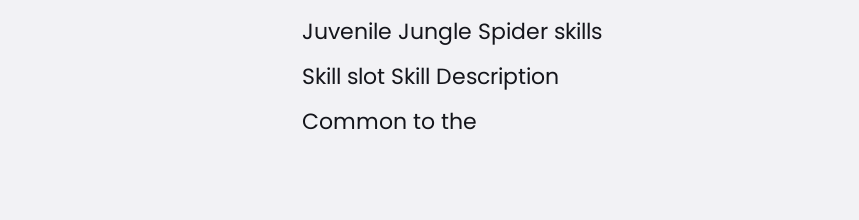Juvenile Jungle Spider skills
Skill slot Skill Description
Common to the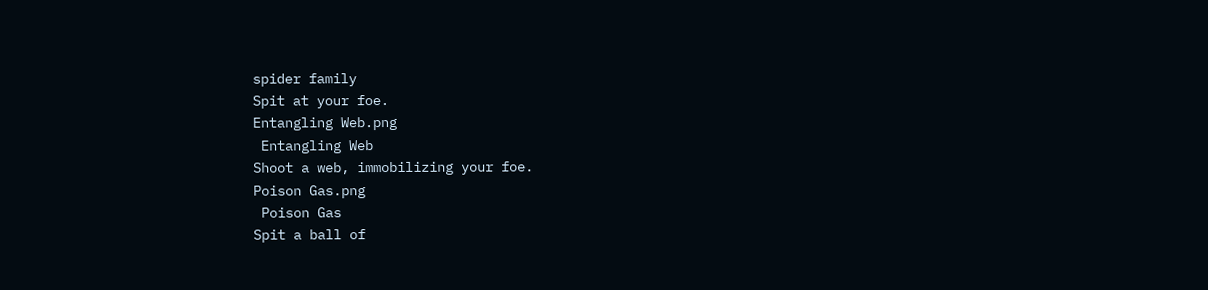spider family
Spit at your foe.
Entangling Web.png
 Entangling Web
Shoot a web, immobilizing your foe.
Poison Gas.png
 Poison Gas
Spit a ball of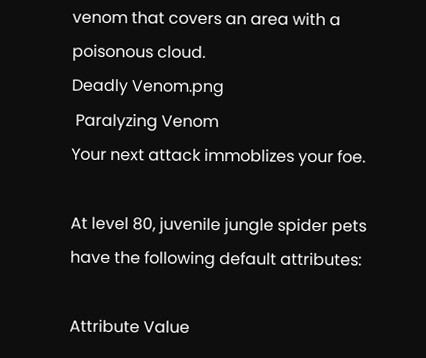venom that covers an area with a poisonous cloud.
Deadly Venom.png
 Paralyzing Venom
Your next attack immoblizes your foe.

At level 80, juvenile jungle spider pets have the following default attributes:

Attribute Value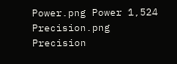Power.png Power 1,524
Precision.png Precision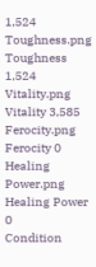1,524
Toughness.png Toughness 1,524
Vitality.png Vitality 3,585
Ferocity.png Ferocity 0
Healing Power.png Healing Power 0
Condition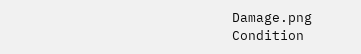Damage.png Condition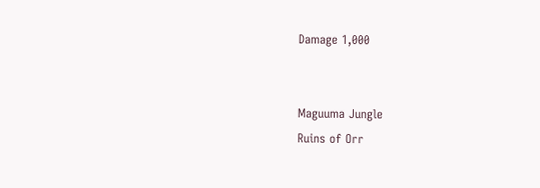Damage 1,000


Maguuma Jungle
Ruins of Orr